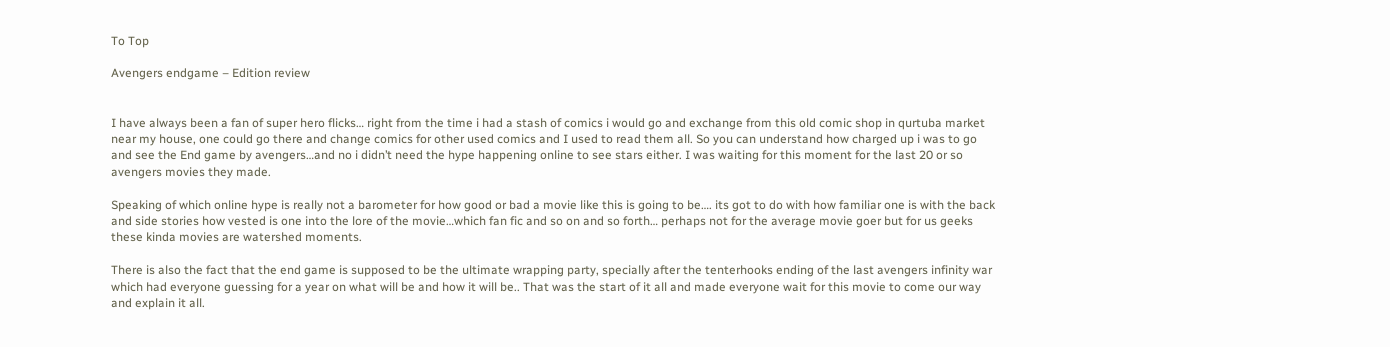To Top

Avengers endgame – Edition review


I have always been a fan of super hero flicks… right from the time i had a stash of comics i would go and exchange from this old comic shop in qurtuba market near my house, one could go there and change comics for other used comics and I used to read them all. So you can understand how charged up i was to go and see the End game by avengers…and no i didn’t need the hype happening online to see stars either. I was waiting for this moment for the last 20 or so avengers movies they made.

Speaking of which online hype is really not a barometer for how good or bad a movie like this is going to be…. its got to do with how familiar one is with the back and side stories how vested is one into the lore of the movie…which fan fic and so on and so forth… perhaps not for the average movie goer but for us geeks these kinda movies are watershed moments.

There is also the fact that the end game is supposed to be the ultimate wrapping party, specially after the tenterhooks ending of the last avengers infinity war which had everyone guessing for a year on what will be and how it will be.. That was the start of it all and made everyone wait for this movie to come our way and explain it all.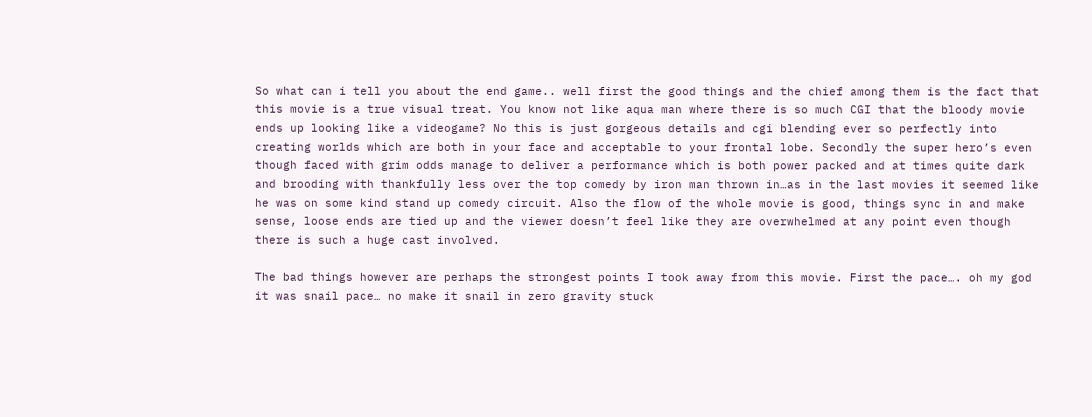So what can i tell you about the end game.. well first the good things and the chief among them is the fact that this movie is a true visual treat. You know not like aqua man where there is so much CGI that the bloody movie ends up looking like a videogame? No this is just gorgeous details and cgi blending ever so perfectly into creating worlds which are both in your face and acceptable to your frontal lobe. Secondly the super hero’s even though faced with grim odds manage to deliver a performance which is both power packed and at times quite dark and brooding with thankfully less over the top comedy by iron man thrown in…as in the last movies it seemed like he was on some kind stand up comedy circuit. Also the flow of the whole movie is good, things sync in and make sense, loose ends are tied up and the viewer doesn’t feel like they are overwhelmed at any point even though there is such a huge cast involved.

The bad things however are perhaps the strongest points I took away from this movie. First the pace…. oh my god it was snail pace… no make it snail in zero gravity stuck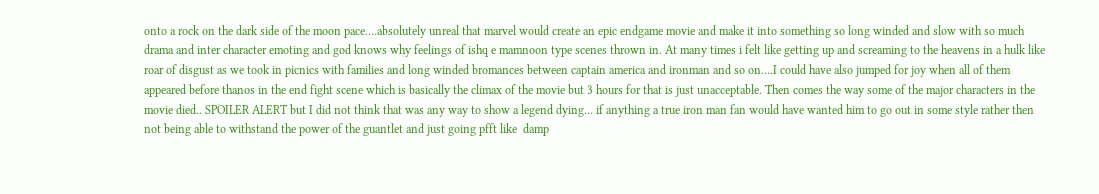onto a rock on the dark side of the moon pace….absolutely unreal that marvel would create an epic endgame movie and make it into something so long winded and slow with so much drama and inter character emoting and god knows why feelings of ishq e mamnoon type scenes thrown in. At many times i felt like getting up and screaming to the heavens in a hulk like roar of disgust as we took in picnics with families and long winded bromances between captain america and ironman and so on….I could have also jumped for joy when all of them appeared before thanos in the end fight scene which is basically the climax of the movie but 3 hours for that is just unacceptable. Then comes the way some of the major characters in the movie died.. SPOILER ALERT but I did not think that was any way to show a legend dying… if anything a true iron man fan would have wanted him to go out in some style rather then not being able to withstand the power of the guantlet and just going pfft like  damp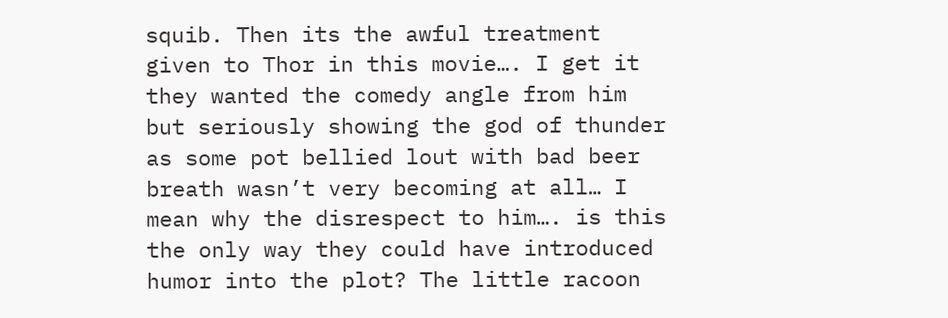squib. Then its the awful treatment given to Thor in this movie…. I get it they wanted the comedy angle from him but seriously showing the god of thunder as some pot bellied lout with bad beer breath wasn’t very becoming at all… I mean why the disrespect to him…. is this the only way they could have introduced humor into the plot? The little racoon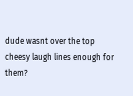dude wasnt over the top cheesy laugh lines enough for them?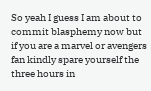So yeah I guess I am about to commit blasphemy now but if you are a marvel or avengers fan kindly spare yourself the three hours in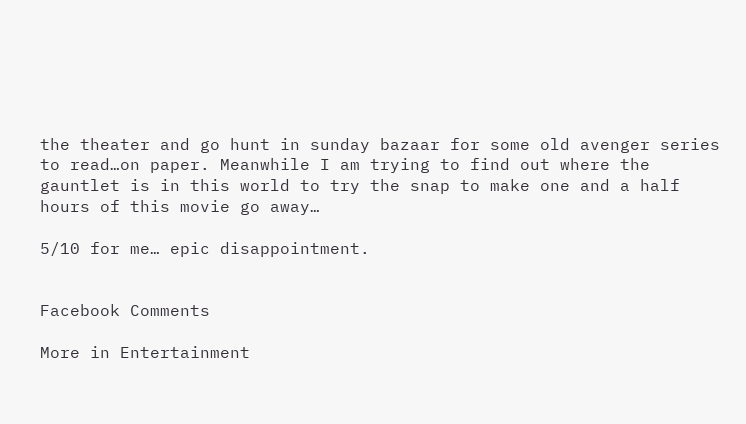the theater and go hunt in sunday bazaar for some old avenger series to read…on paper. Meanwhile I am trying to find out where the gauntlet is in this world to try the snap to make one and a half hours of this movie go away…

5/10 for me… epic disappointment.


Facebook Comments

More in Entertainment